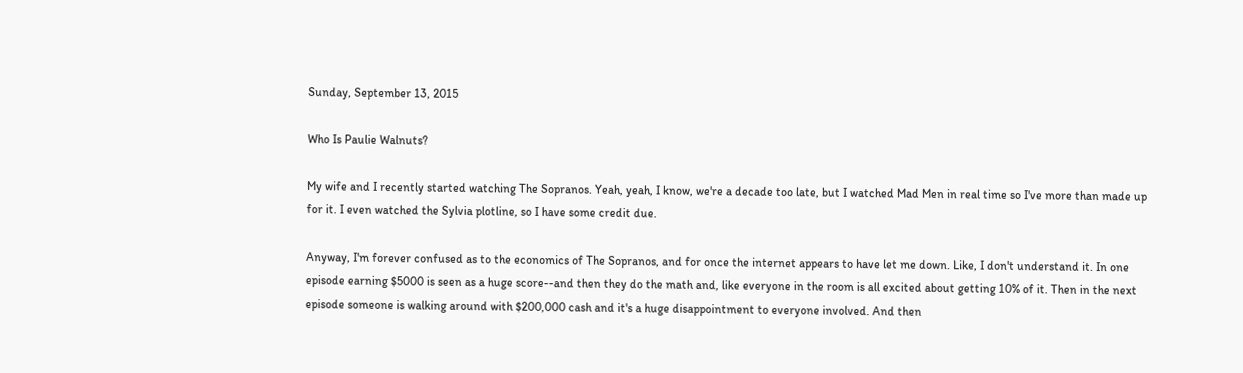Sunday, September 13, 2015

Who Is Paulie Walnuts?

My wife and I recently started watching The Sopranos. Yeah, yeah, I know, we're a decade too late, but I watched Mad Men in real time so I've more than made up for it. I even watched the Sylvia plotline, so I have some credit due.

Anyway, I'm forever confused as to the economics of The Sopranos, and for once the internet appears to have let me down. Like, I don't understand it. In one episode earning $5000 is seen as a huge score--and then they do the math and, like everyone in the room is all excited about getting 10% of it. Then in the next episode someone is walking around with $200,000 cash and it's a huge disappointment to everyone involved. And then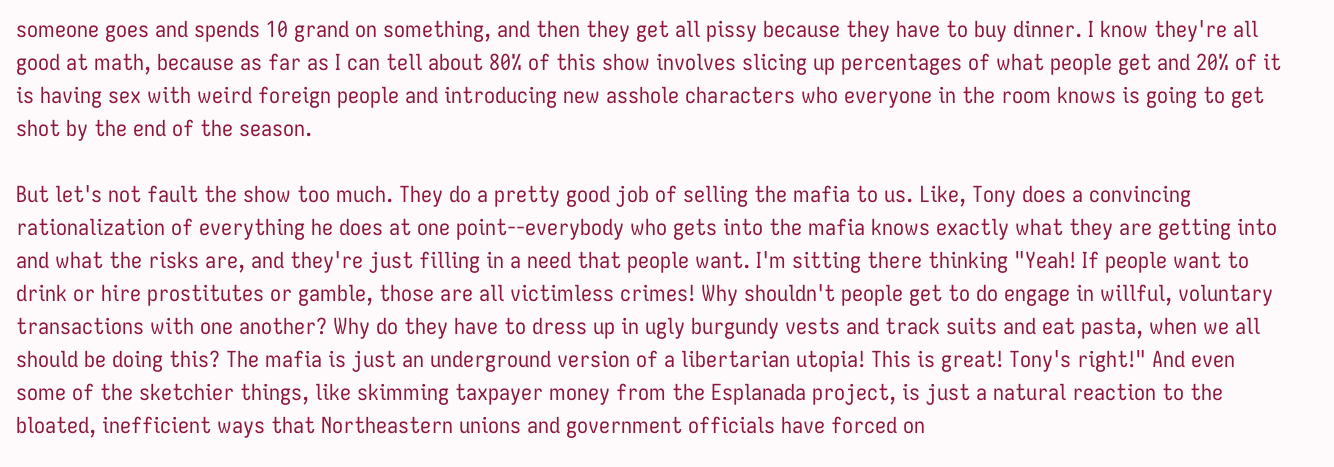someone goes and spends 10 grand on something, and then they get all pissy because they have to buy dinner. I know they're all good at math, because as far as I can tell about 80% of this show involves slicing up percentages of what people get and 20% of it is having sex with weird foreign people and introducing new asshole characters who everyone in the room knows is going to get shot by the end of the season.

But let's not fault the show too much. They do a pretty good job of selling the mafia to us. Like, Tony does a convincing rationalization of everything he does at one point--everybody who gets into the mafia knows exactly what they are getting into and what the risks are, and they're just filling in a need that people want. I'm sitting there thinking "Yeah! If people want to drink or hire prostitutes or gamble, those are all victimless crimes! Why shouldn't people get to do engage in willful, voluntary transactions with one another? Why do they have to dress up in ugly burgundy vests and track suits and eat pasta, when we all should be doing this? The mafia is just an underground version of a libertarian utopia! This is great! Tony's right!" And even some of the sketchier things, like skimming taxpayer money from the Esplanada project, is just a natural reaction to the bloated, inefficient ways that Northeastern unions and government officials have forced on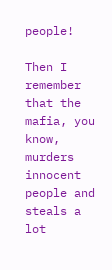people!

Then I remember that the mafia, you know, murders innocent people and steals a lot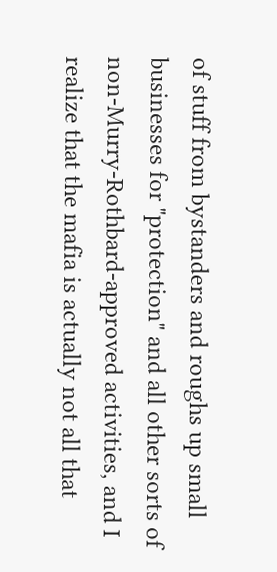of stuff from bystanders and roughs up small businesses for "protection" and all other sorts of non-Murry-Rothbard-approved activities, and I realize that the mafia is actually not all that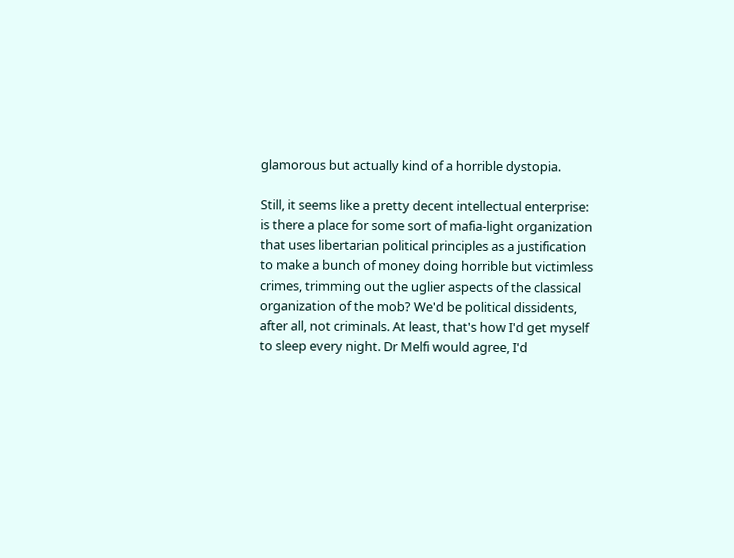glamorous but actually kind of a horrible dystopia.

Still, it seems like a pretty decent intellectual enterprise: is there a place for some sort of mafia-light organization that uses libertarian political principles as a justification to make a bunch of money doing horrible but victimless crimes, trimming out the uglier aspects of the classical organization of the mob? We'd be political dissidents, after all, not criminals. At least, that's how I'd get myself to sleep every night. Dr Melfi would agree, I'd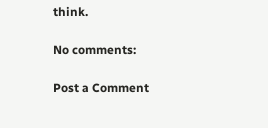think.

No comments:

Post a Comment